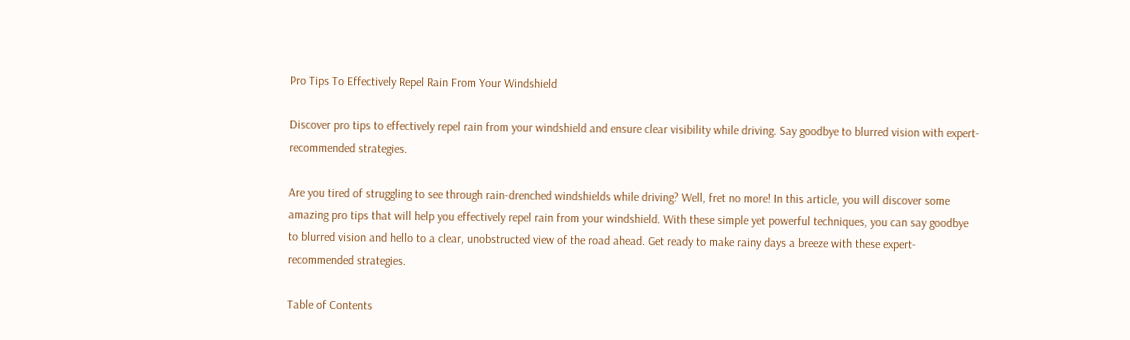Pro Tips To Effectively Repel Rain From Your Windshield

Discover pro tips to effectively repel rain from your windshield and ensure clear visibility while driving. Say goodbye to blurred vision with expert-recommended strategies.

Are you tired of struggling to see through rain-drenched windshields while driving? Well, fret no more! In this article, you will discover some amazing pro tips that will help you effectively repel rain from your windshield. With these simple yet powerful techniques, you can say goodbye to blurred vision and hello to a clear, unobstructed view of the road ahead. Get ready to make rainy days a breeze with these expert-recommended strategies.

Table of Contents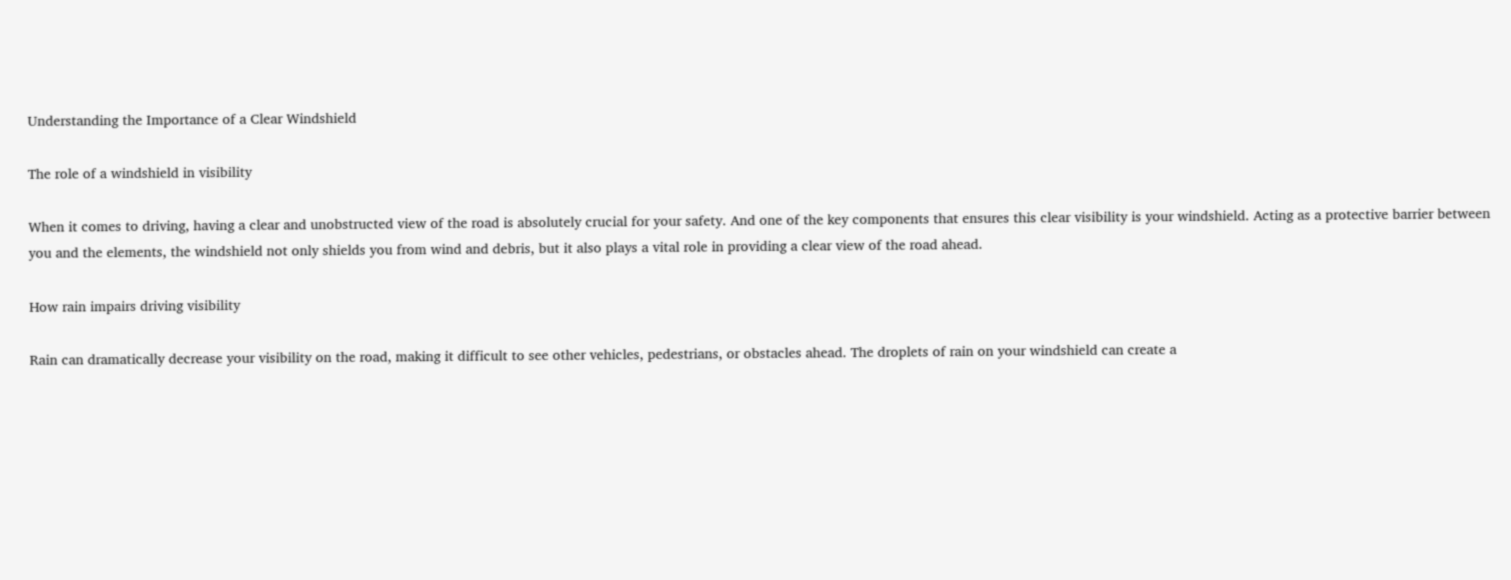Understanding the Importance of a Clear Windshield

The role of a windshield in visibility

When it comes to driving, having a clear and unobstructed view of the road is absolutely crucial for your safety. And one of the key components that ensures this clear visibility is your windshield. Acting as a protective barrier between you and the elements, the windshield not only shields you from wind and debris, but it also plays a vital role in providing a clear view of the road ahead.

How rain impairs driving visibility

Rain can dramatically decrease your visibility on the road, making it difficult to see other vehicles, pedestrians, or obstacles ahead. The droplets of rain on your windshield can create a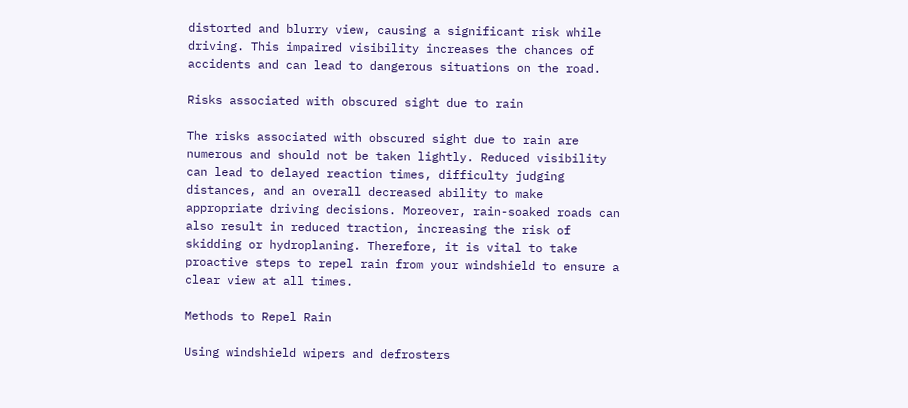distorted and blurry view, causing a significant risk while driving. This impaired visibility increases the chances of accidents and can lead to dangerous situations on the road.

Risks associated with obscured sight due to rain

The risks associated with obscured sight due to rain are numerous and should not be taken lightly. Reduced visibility can lead to delayed reaction times, difficulty judging distances, and an overall decreased ability to make appropriate driving decisions. Moreover, rain-soaked roads can also result in reduced traction, increasing the risk of skidding or hydroplaning. Therefore, it is vital to take proactive steps to repel rain from your windshield to ensure a clear view at all times.

Methods to Repel Rain

Using windshield wipers and defrosters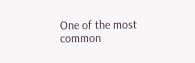One of the most common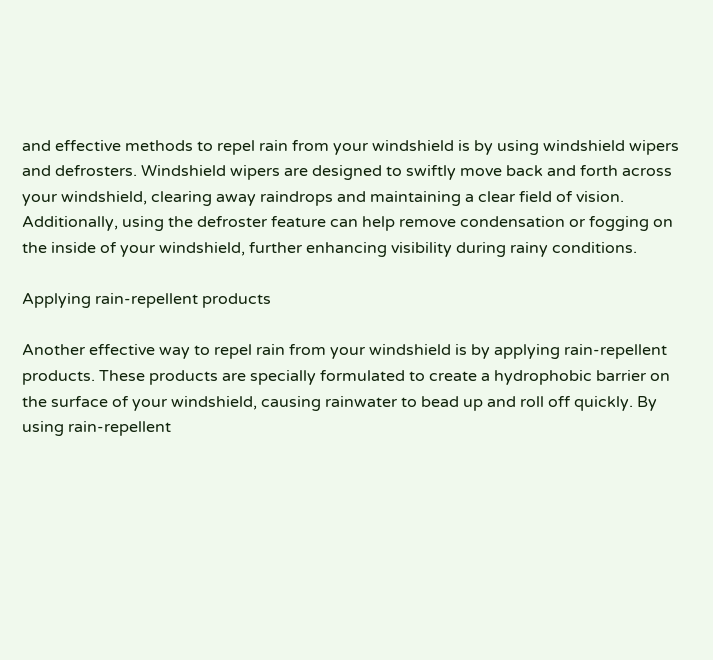and effective methods to repel rain from your windshield is by using windshield wipers and defrosters. Windshield wipers are designed to swiftly move back and forth across your windshield, clearing away raindrops and maintaining a clear field of vision. Additionally, using the defroster feature can help remove condensation or fogging on the inside of your windshield, further enhancing visibility during rainy conditions.

Applying rain-repellent products

Another effective way to repel rain from your windshield is by applying rain-repellent products. These products are specially formulated to create a hydrophobic barrier on the surface of your windshield, causing rainwater to bead up and roll off quickly. By using rain-repellent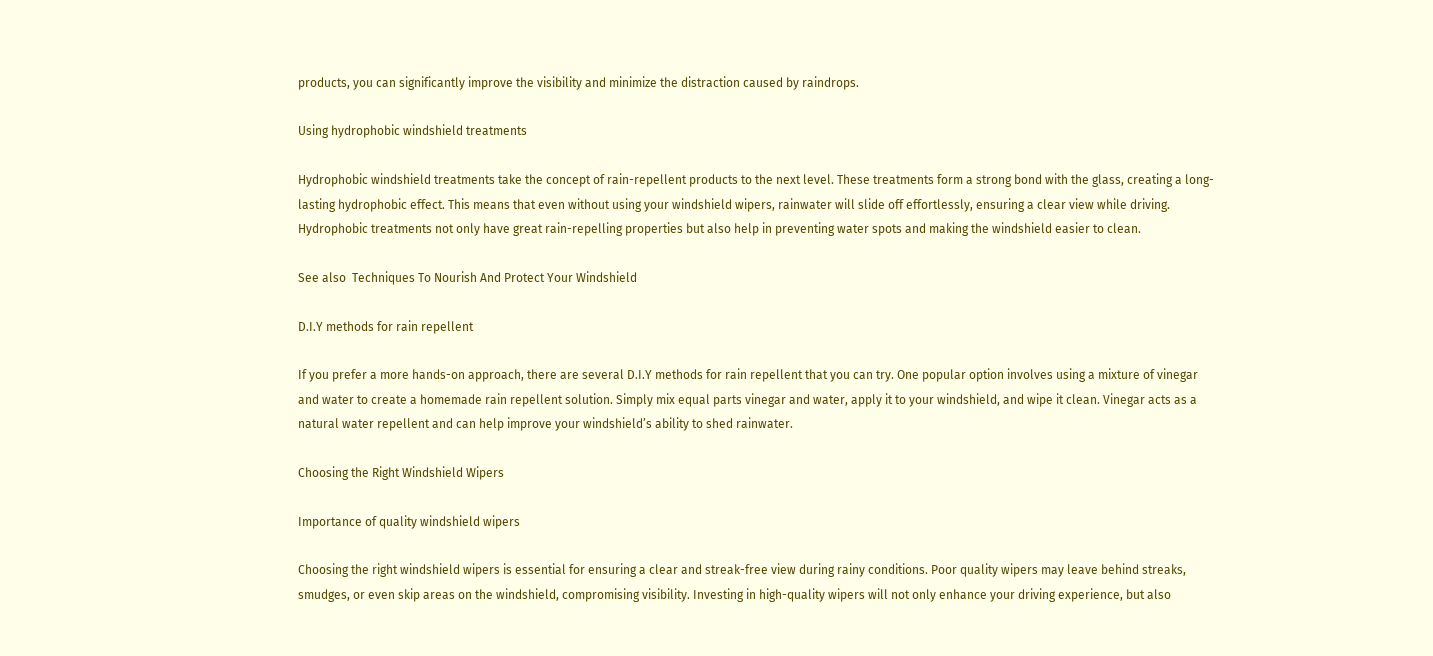products, you can significantly improve the visibility and minimize the distraction caused by raindrops.

Using hydrophobic windshield treatments

Hydrophobic windshield treatments take the concept of rain-repellent products to the next level. These treatments form a strong bond with the glass, creating a long-lasting hydrophobic effect. This means that even without using your windshield wipers, rainwater will slide off effortlessly, ensuring a clear view while driving. Hydrophobic treatments not only have great rain-repelling properties but also help in preventing water spots and making the windshield easier to clean.

See also  Techniques To Nourish And Protect Your Windshield

D.I.Y methods for rain repellent

If you prefer a more hands-on approach, there are several D.I.Y methods for rain repellent that you can try. One popular option involves using a mixture of vinegar and water to create a homemade rain repellent solution. Simply mix equal parts vinegar and water, apply it to your windshield, and wipe it clean. Vinegar acts as a natural water repellent and can help improve your windshield’s ability to shed rainwater.

Choosing the Right Windshield Wipers

Importance of quality windshield wipers

Choosing the right windshield wipers is essential for ensuring a clear and streak-free view during rainy conditions. Poor quality wipers may leave behind streaks, smudges, or even skip areas on the windshield, compromising visibility. Investing in high-quality wipers will not only enhance your driving experience, but also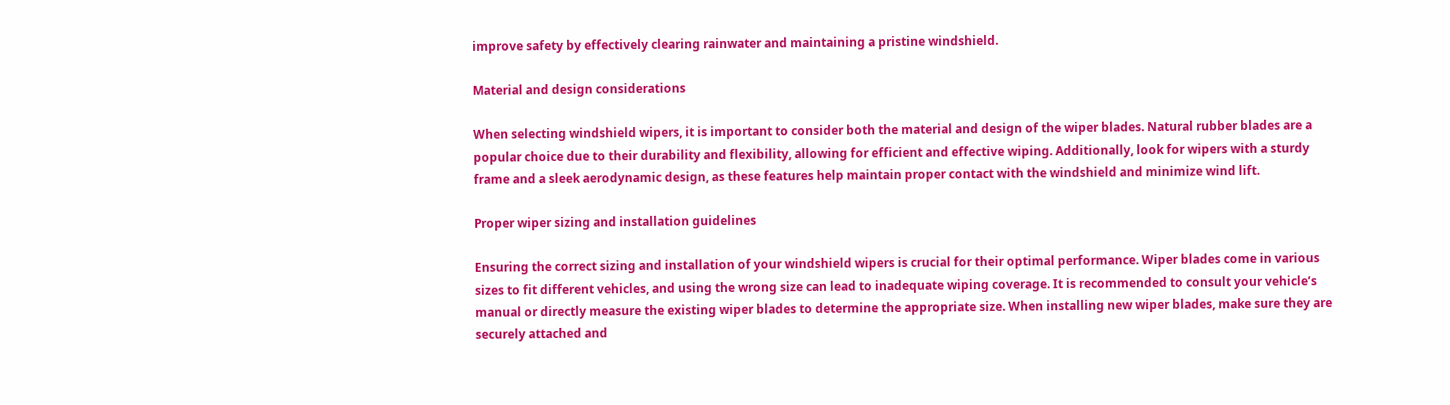improve safety by effectively clearing rainwater and maintaining a pristine windshield.

Material and design considerations

When selecting windshield wipers, it is important to consider both the material and design of the wiper blades. Natural rubber blades are a popular choice due to their durability and flexibility, allowing for efficient and effective wiping. Additionally, look for wipers with a sturdy frame and a sleek aerodynamic design, as these features help maintain proper contact with the windshield and minimize wind lift.

Proper wiper sizing and installation guidelines

Ensuring the correct sizing and installation of your windshield wipers is crucial for their optimal performance. Wiper blades come in various sizes to fit different vehicles, and using the wrong size can lead to inadequate wiping coverage. It is recommended to consult your vehicle’s manual or directly measure the existing wiper blades to determine the appropriate size. When installing new wiper blades, make sure they are securely attached and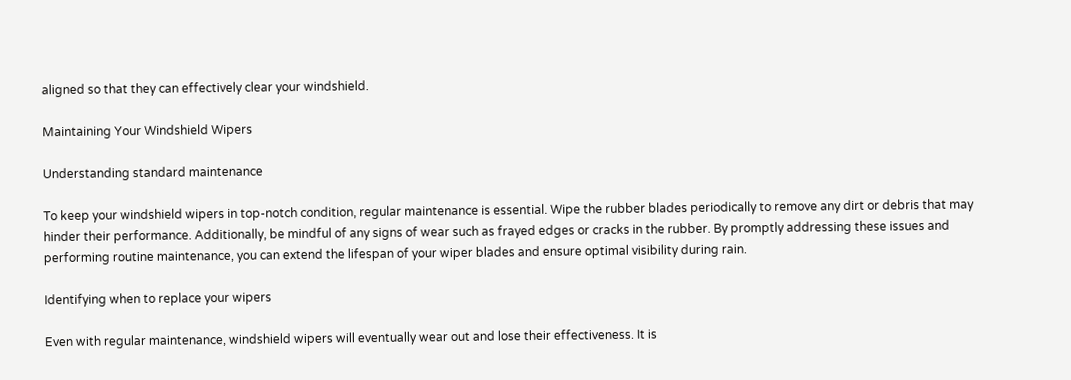aligned so that they can effectively clear your windshield.

Maintaining Your Windshield Wipers

Understanding standard maintenance

To keep your windshield wipers in top-notch condition, regular maintenance is essential. Wipe the rubber blades periodically to remove any dirt or debris that may hinder their performance. Additionally, be mindful of any signs of wear such as frayed edges or cracks in the rubber. By promptly addressing these issues and performing routine maintenance, you can extend the lifespan of your wiper blades and ensure optimal visibility during rain.

Identifying when to replace your wipers

Even with regular maintenance, windshield wipers will eventually wear out and lose their effectiveness. It is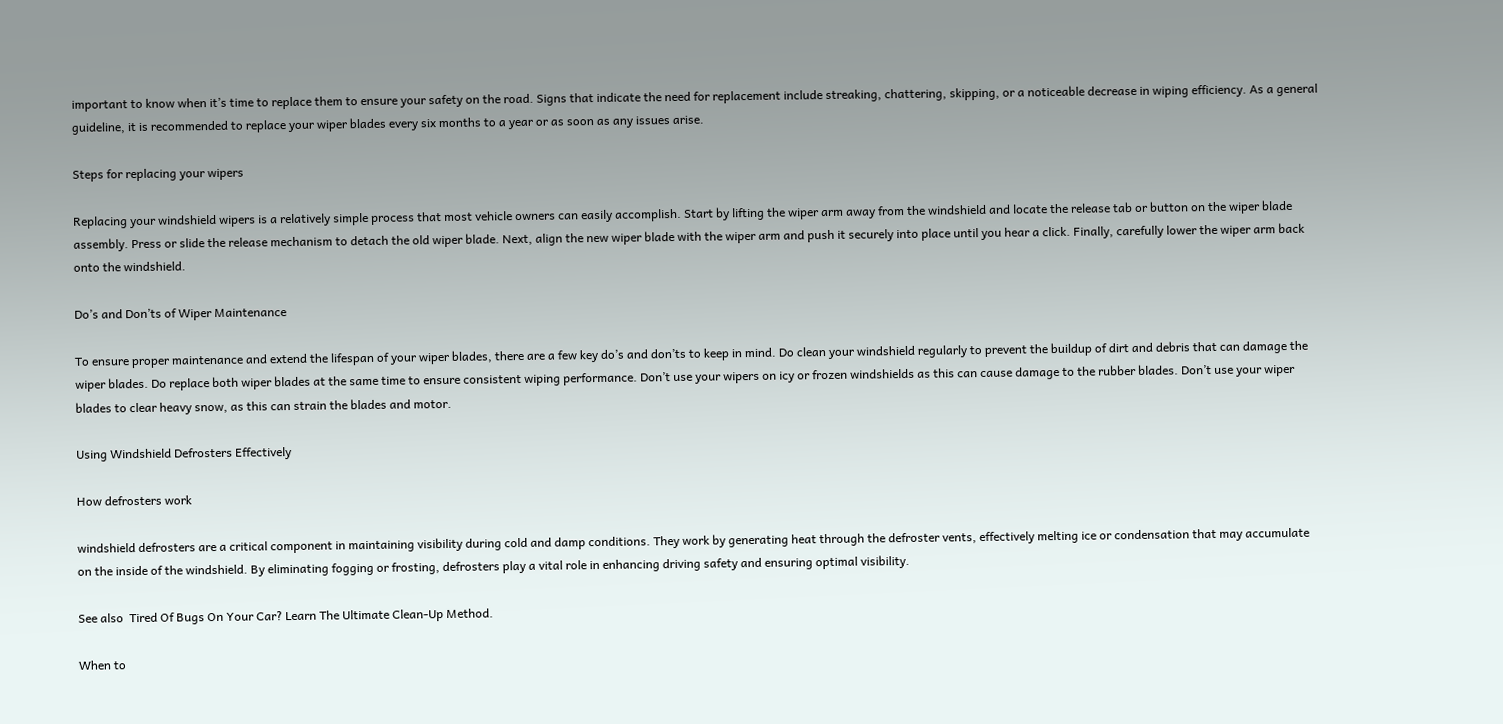important to know when it’s time to replace them to ensure your safety on the road. Signs that indicate the need for replacement include streaking, chattering, skipping, or a noticeable decrease in wiping efficiency. As a general guideline, it is recommended to replace your wiper blades every six months to a year or as soon as any issues arise.

Steps for replacing your wipers

Replacing your windshield wipers is a relatively simple process that most vehicle owners can easily accomplish. Start by lifting the wiper arm away from the windshield and locate the release tab or button on the wiper blade assembly. Press or slide the release mechanism to detach the old wiper blade. Next, align the new wiper blade with the wiper arm and push it securely into place until you hear a click. Finally, carefully lower the wiper arm back onto the windshield.

Do’s and Don’ts of Wiper Maintenance

To ensure proper maintenance and extend the lifespan of your wiper blades, there are a few key do’s and don’ts to keep in mind. Do clean your windshield regularly to prevent the buildup of dirt and debris that can damage the wiper blades. Do replace both wiper blades at the same time to ensure consistent wiping performance. Don’t use your wipers on icy or frozen windshields as this can cause damage to the rubber blades. Don’t use your wiper blades to clear heavy snow, as this can strain the blades and motor.

Using Windshield Defrosters Effectively

How defrosters work

windshield defrosters are a critical component in maintaining visibility during cold and damp conditions. They work by generating heat through the defroster vents, effectively melting ice or condensation that may accumulate on the inside of the windshield. By eliminating fogging or frosting, defrosters play a vital role in enhancing driving safety and ensuring optimal visibility.

See also  Tired Of Bugs On Your Car? Learn The Ultimate Clean-Up Method.

When to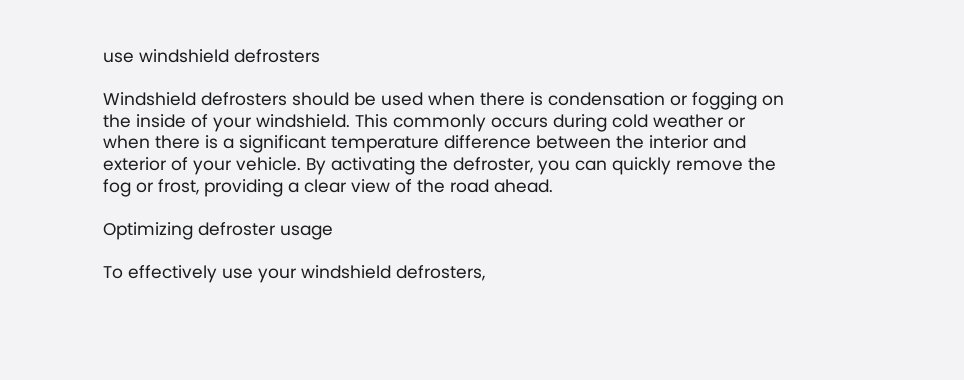use windshield defrosters

Windshield defrosters should be used when there is condensation or fogging on the inside of your windshield. This commonly occurs during cold weather or when there is a significant temperature difference between the interior and exterior of your vehicle. By activating the defroster, you can quickly remove the fog or frost, providing a clear view of the road ahead.

Optimizing defroster usage

To effectively use your windshield defrosters,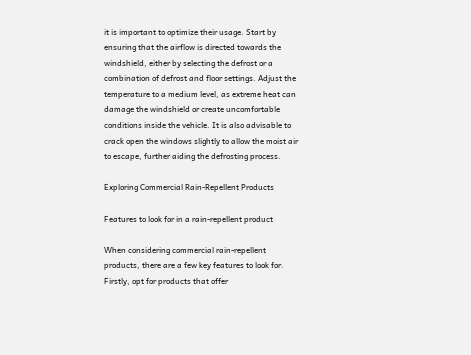it is important to optimize their usage. Start by ensuring that the airflow is directed towards the windshield, either by selecting the defrost or a combination of defrost and floor settings. Adjust the temperature to a medium level, as extreme heat can damage the windshield or create uncomfortable conditions inside the vehicle. It is also advisable to crack open the windows slightly to allow the moist air to escape, further aiding the defrosting process.

Exploring Commercial Rain-Repellent Products

Features to look for in a rain-repellent product

When considering commercial rain-repellent products, there are a few key features to look for. Firstly, opt for products that offer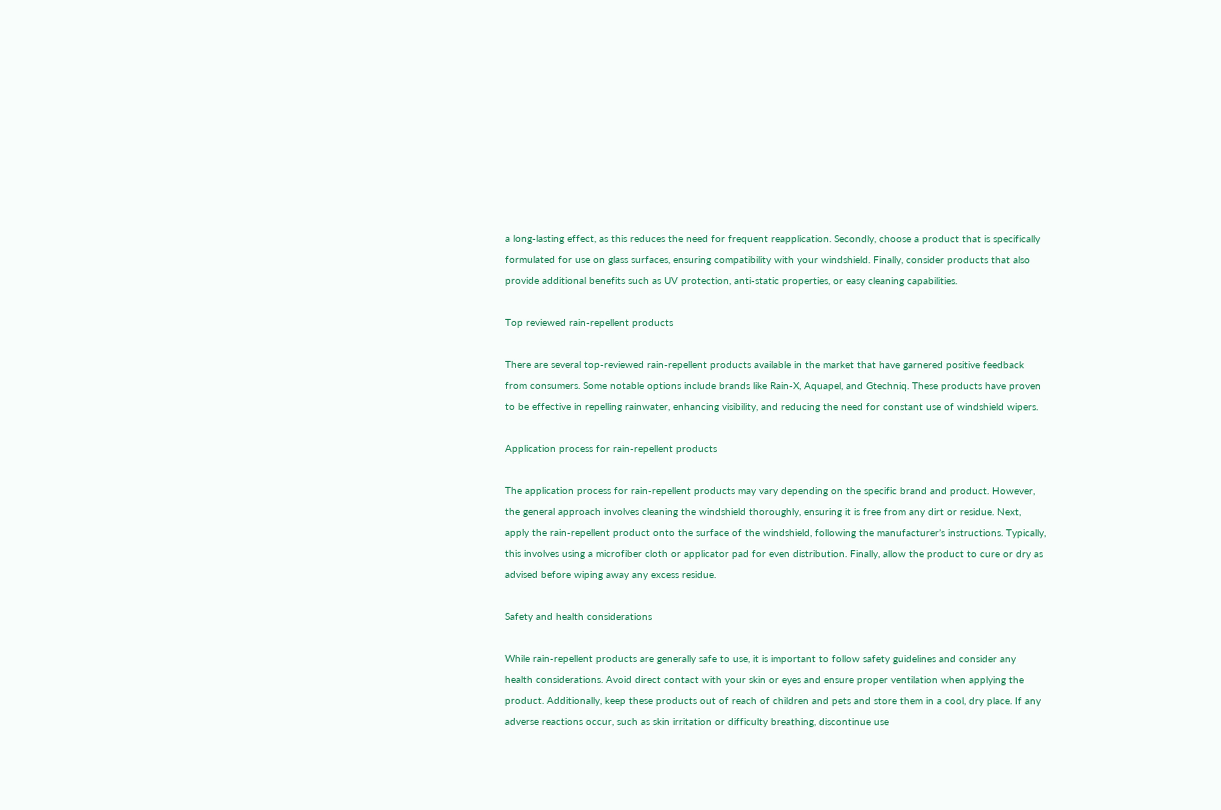a long-lasting effect, as this reduces the need for frequent reapplication. Secondly, choose a product that is specifically formulated for use on glass surfaces, ensuring compatibility with your windshield. Finally, consider products that also provide additional benefits such as UV protection, anti-static properties, or easy cleaning capabilities.

Top reviewed rain-repellent products

There are several top-reviewed rain-repellent products available in the market that have garnered positive feedback from consumers. Some notable options include brands like Rain-X, Aquapel, and Gtechniq. These products have proven to be effective in repelling rainwater, enhancing visibility, and reducing the need for constant use of windshield wipers.

Application process for rain-repellent products

The application process for rain-repellent products may vary depending on the specific brand and product. However, the general approach involves cleaning the windshield thoroughly, ensuring it is free from any dirt or residue. Next, apply the rain-repellent product onto the surface of the windshield, following the manufacturer’s instructions. Typically, this involves using a microfiber cloth or applicator pad for even distribution. Finally, allow the product to cure or dry as advised before wiping away any excess residue.

Safety and health considerations

While rain-repellent products are generally safe to use, it is important to follow safety guidelines and consider any health considerations. Avoid direct contact with your skin or eyes and ensure proper ventilation when applying the product. Additionally, keep these products out of reach of children and pets and store them in a cool, dry place. If any adverse reactions occur, such as skin irritation or difficulty breathing, discontinue use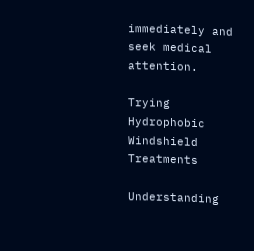immediately and seek medical attention.

Trying Hydrophobic Windshield Treatments

Understanding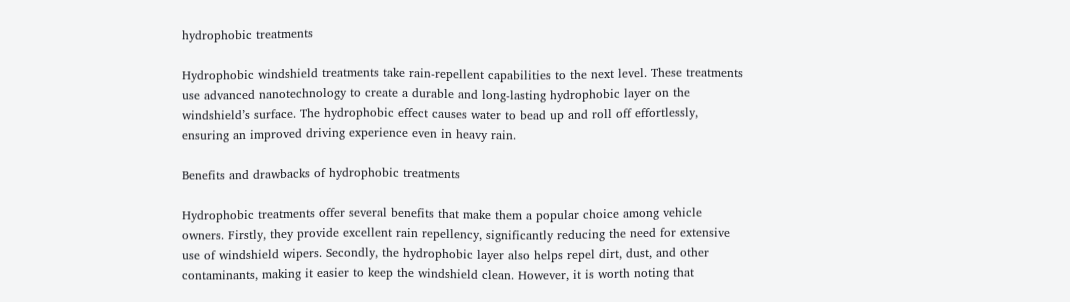hydrophobic treatments

Hydrophobic windshield treatments take rain-repellent capabilities to the next level. These treatments use advanced nanotechnology to create a durable and long-lasting hydrophobic layer on the windshield’s surface. The hydrophobic effect causes water to bead up and roll off effortlessly, ensuring an improved driving experience even in heavy rain.

Benefits and drawbacks of hydrophobic treatments

Hydrophobic treatments offer several benefits that make them a popular choice among vehicle owners. Firstly, they provide excellent rain repellency, significantly reducing the need for extensive use of windshield wipers. Secondly, the hydrophobic layer also helps repel dirt, dust, and other contaminants, making it easier to keep the windshield clean. However, it is worth noting that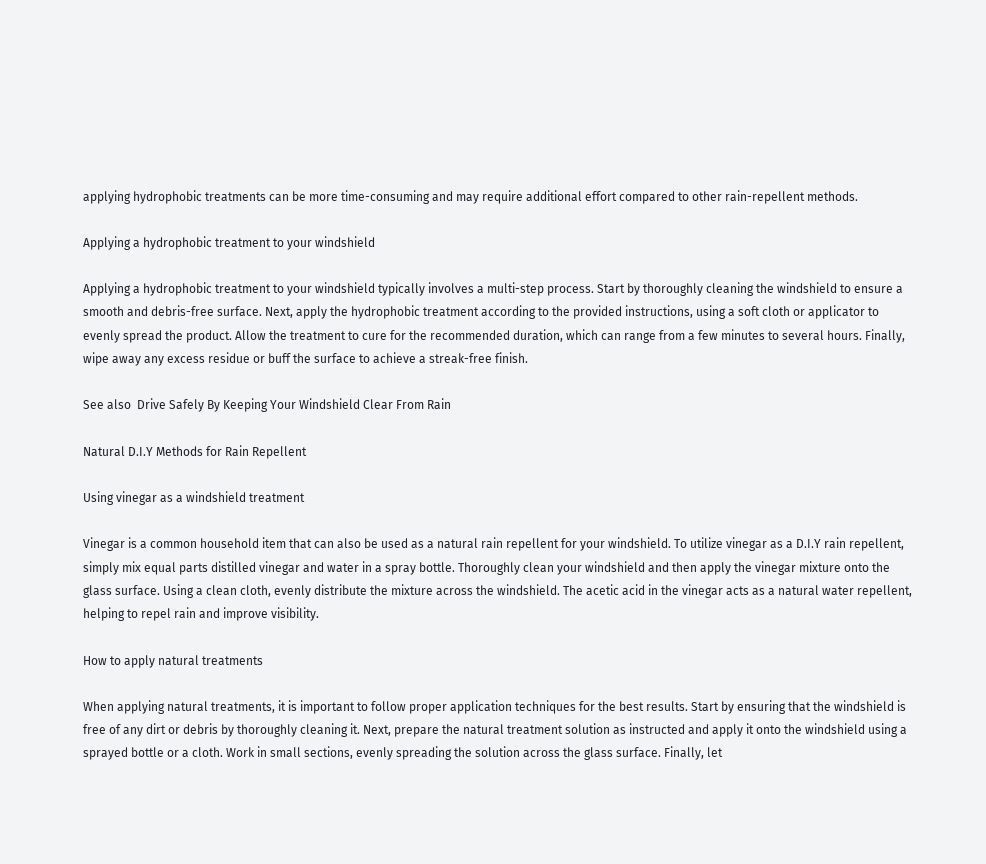applying hydrophobic treatments can be more time-consuming and may require additional effort compared to other rain-repellent methods.

Applying a hydrophobic treatment to your windshield

Applying a hydrophobic treatment to your windshield typically involves a multi-step process. Start by thoroughly cleaning the windshield to ensure a smooth and debris-free surface. Next, apply the hydrophobic treatment according to the provided instructions, using a soft cloth or applicator to evenly spread the product. Allow the treatment to cure for the recommended duration, which can range from a few minutes to several hours. Finally, wipe away any excess residue or buff the surface to achieve a streak-free finish.

See also  Drive Safely By Keeping Your Windshield Clear From Rain

Natural D.I.Y Methods for Rain Repellent

Using vinegar as a windshield treatment

Vinegar is a common household item that can also be used as a natural rain repellent for your windshield. To utilize vinegar as a D.I.Y rain repellent, simply mix equal parts distilled vinegar and water in a spray bottle. Thoroughly clean your windshield and then apply the vinegar mixture onto the glass surface. Using a clean cloth, evenly distribute the mixture across the windshield. The acetic acid in the vinegar acts as a natural water repellent, helping to repel rain and improve visibility.

How to apply natural treatments

When applying natural treatments, it is important to follow proper application techniques for the best results. Start by ensuring that the windshield is free of any dirt or debris by thoroughly cleaning it. Next, prepare the natural treatment solution as instructed and apply it onto the windshield using a sprayed bottle or a cloth. Work in small sections, evenly spreading the solution across the glass surface. Finally, let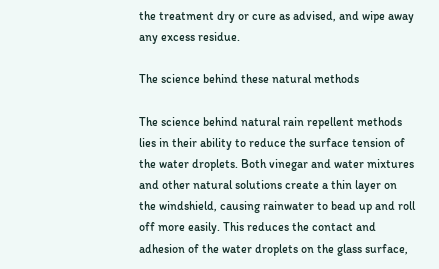the treatment dry or cure as advised, and wipe away any excess residue.

The science behind these natural methods

The science behind natural rain repellent methods lies in their ability to reduce the surface tension of the water droplets. Both vinegar and water mixtures and other natural solutions create a thin layer on the windshield, causing rainwater to bead up and roll off more easily. This reduces the contact and adhesion of the water droplets on the glass surface,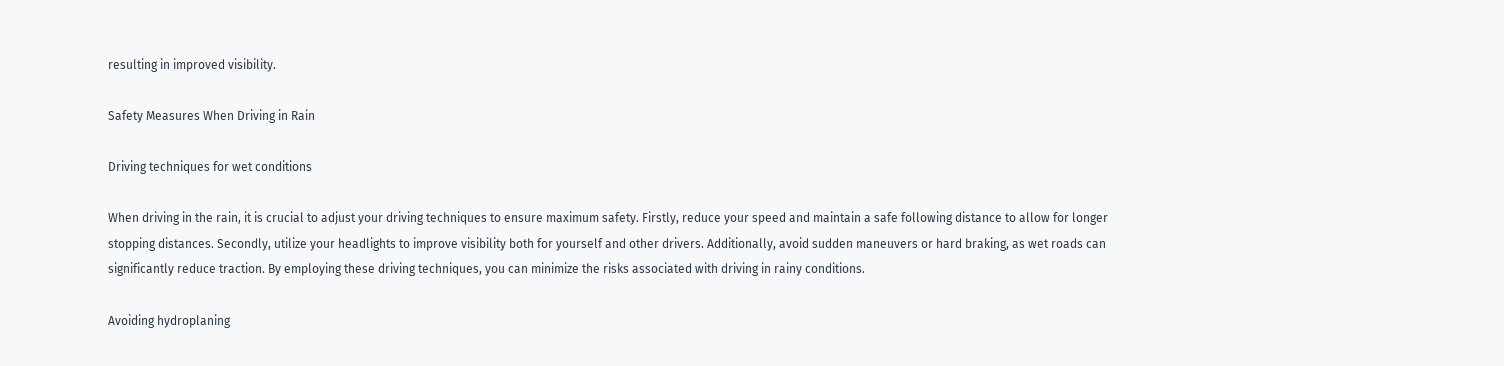resulting in improved visibility.

Safety Measures When Driving in Rain

Driving techniques for wet conditions

When driving in the rain, it is crucial to adjust your driving techniques to ensure maximum safety. Firstly, reduce your speed and maintain a safe following distance to allow for longer stopping distances. Secondly, utilize your headlights to improve visibility both for yourself and other drivers. Additionally, avoid sudden maneuvers or hard braking, as wet roads can significantly reduce traction. By employing these driving techniques, you can minimize the risks associated with driving in rainy conditions.

Avoiding hydroplaning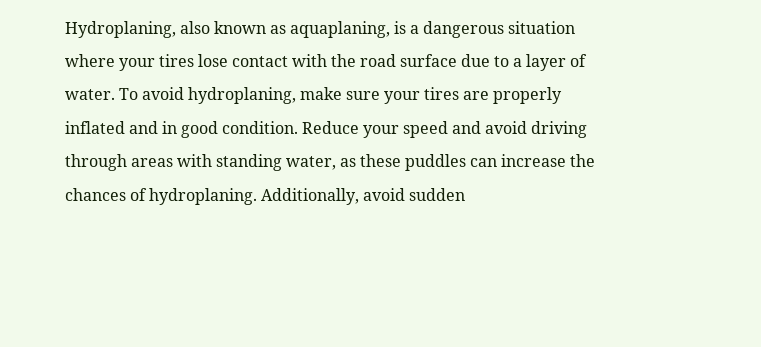Hydroplaning, also known as aquaplaning, is a dangerous situation where your tires lose contact with the road surface due to a layer of water. To avoid hydroplaning, make sure your tires are properly inflated and in good condition. Reduce your speed and avoid driving through areas with standing water, as these puddles can increase the chances of hydroplaning. Additionally, avoid sudden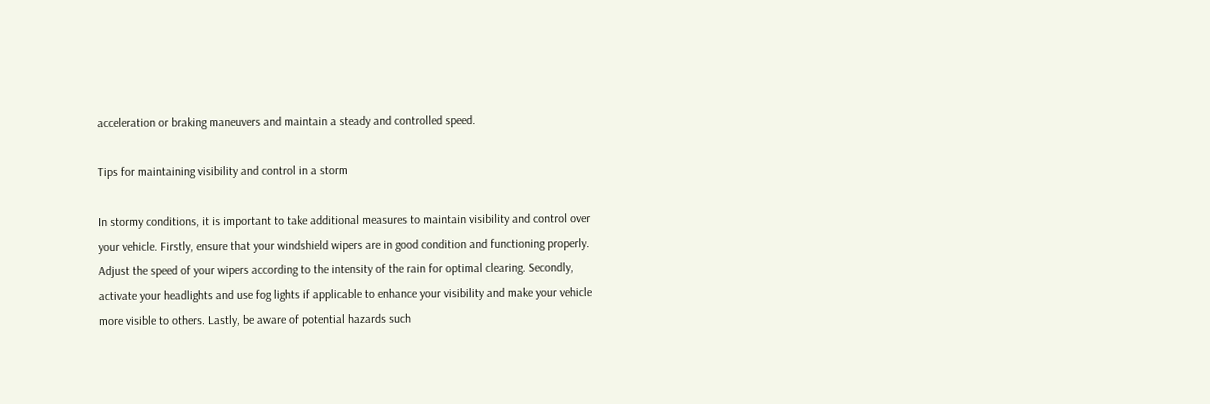acceleration or braking maneuvers and maintain a steady and controlled speed.

Tips for maintaining visibility and control in a storm

In stormy conditions, it is important to take additional measures to maintain visibility and control over your vehicle. Firstly, ensure that your windshield wipers are in good condition and functioning properly. Adjust the speed of your wipers according to the intensity of the rain for optimal clearing. Secondly, activate your headlights and use fog lights if applicable to enhance your visibility and make your vehicle more visible to others. Lastly, be aware of potential hazards such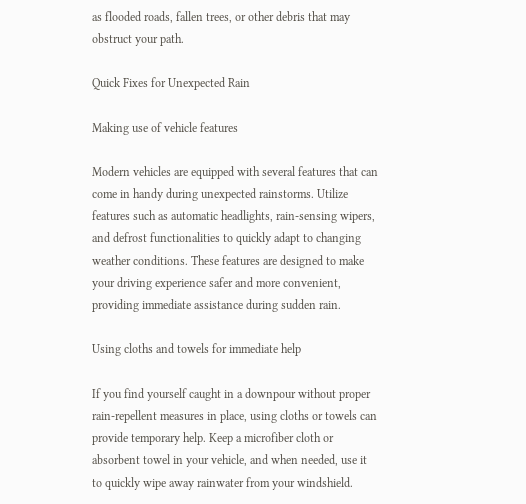as flooded roads, fallen trees, or other debris that may obstruct your path.

Quick Fixes for Unexpected Rain

Making use of vehicle features

Modern vehicles are equipped with several features that can come in handy during unexpected rainstorms. Utilize features such as automatic headlights, rain-sensing wipers, and defrost functionalities to quickly adapt to changing weather conditions. These features are designed to make your driving experience safer and more convenient, providing immediate assistance during sudden rain.

Using cloths and towels for immediate help

If you find yourself caught in a downpour without proper rain-repellent measures in place, using cloths or towels can provide temporary help. Keep a microfiber cloth or absorbent towel in your vehicle, and when needed, use it to quickly wipe away rainwater from your windshield.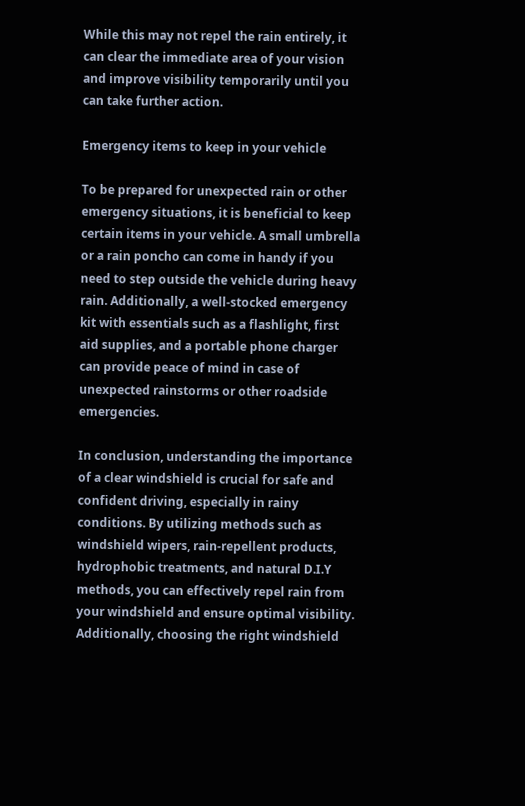While this may not repel the rain entirely, it can clear the immediate area of your vision and improve visibility temporarily until you can take further action.

Emergency items to keep in your vehicle

To be prepared for unexpected rain or other emergency situations, it is beneficial to keep certain items in your vehicle. A small umbrella or a rain poncho can come in handy if you need to step outside the vehicle during heavy rain. Additionally, a well-stocked emergency kit with essentials such as a flashlight, first aid supplies, and a portable phone charger can provide peace of mind in case of unexpected rainstorms or other roadside emergencies.

In conclusion, understanding the importance of a clear windshield is crucial for safe and confident driving, especially in rainy conditions. By utilizing methods such as windshield wipers, rain-repellent products, hydrophobic treatments, and natural D.I.Y methods, you can effectively repel rain from your windshield and ensure optimal visibility. Additionally, choosing the right windshield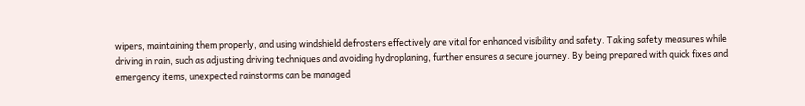wipers, maintaining them properly, and using windshield defrosters effectively are vital for enhanced visibility and safety. Taking safety measures while driving in rain, such as adjusting driving techniques and avoiding hydroplaning, further ensures a secure journey. By being prepared with quick fixes and emergency items, unexpected rainstorms can be managed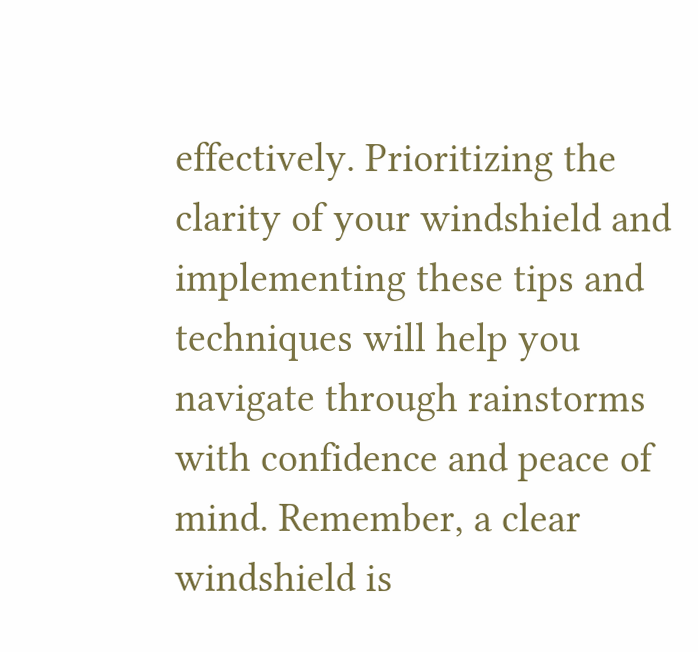effectively. Prioritizing the clarity of your windshield and implementing these tips and techniques will help you navigate through rainstorms with confidence and peace of mind. Remember, a clear windshield is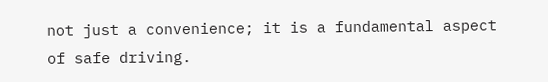not just a convenience; it is a fundamental aspect of safe driving.